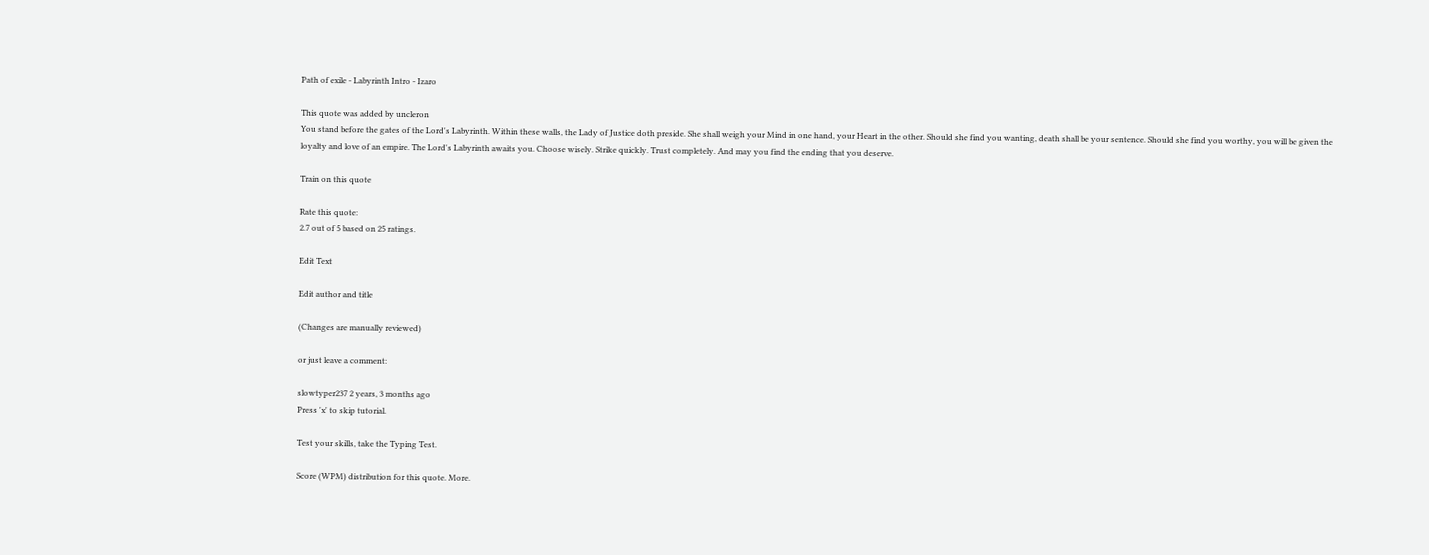Path of exile - Labyrinth Intro - Izaro

This quote was added by uncleron
You stand before the gates of the Lord's Labyrinth. Within these walls, the Lady of Justice doth preside. She shall weigh your Mind in one hand, your Heart in the other. Should she find you wanting, death shall be your sentence. Should she find you worthy, you will be given the loyalty and love of an empire. The Lord's Labyrinth awaits you. Choose wisely. Strike quickly. Trust completely. And may you find the ending that you deserve.

Train on this quote

Rate this quote:
2.7 out of 5 based on 25 ratings.

Edit Text

Edit author and title

(Changes are manually reviewed)

or just leave a comment:

slowtyper237 2 years, 3 months ago
Press 'x' to skip tutorial.

Test your skills, take the Typing Test.

Score (WPM) distribution for this quote. More.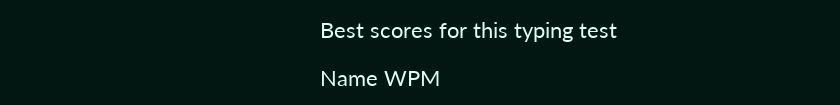Best scores for this typing test

Name WPM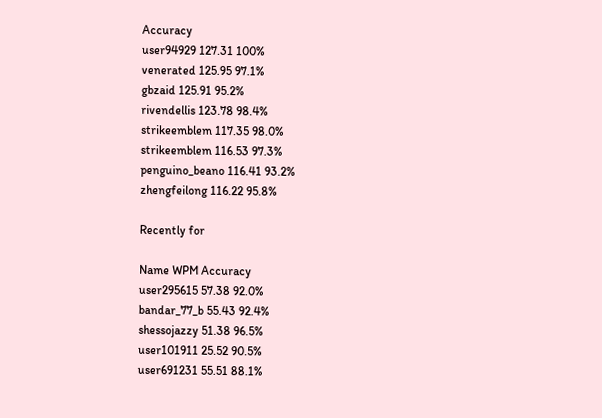Accuracy
user94929 127.31 100%
venerated 125.95 97.1%
gbzaid 125.91 95.2%
rivendellis 123.78 98.4%
strikeemblem 117.35 98.0%
strikeemblem 116.53 97.3%
penguino_beano 116.41 93.2%
zhengfeilong 116.22 95.8%

Recently for

Name WPM Accuracy
user295615 57.38 92.0%
bandar_77_b 55.43 92.4%
shessojazzy 51.38 96.5%
user101911 25.52 90.5%
user691231 55.51 88.1%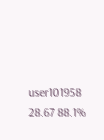user101958 28.67 88.1%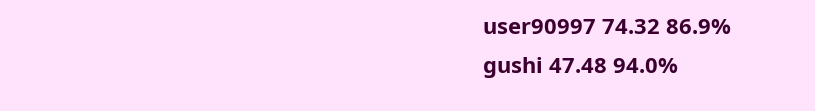user90997 74.32 86.9%
gushi 47.48 94.0%